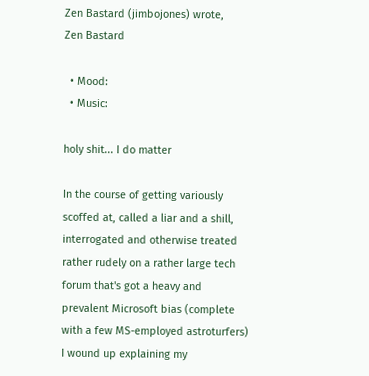Zen Bastard (jimbojones) wrote,
Zen Bastard

  • Mood:
  • Music:

holy shit... I do matter

In the course of getting variously scoffed at, called a liar and a shill, interrogated and otherwise treated rather rudely on a rather large tech forum that's got a heavy and prevalent Microsoft bias (complete with a few MS-employed astroturfers) I wound up explaining my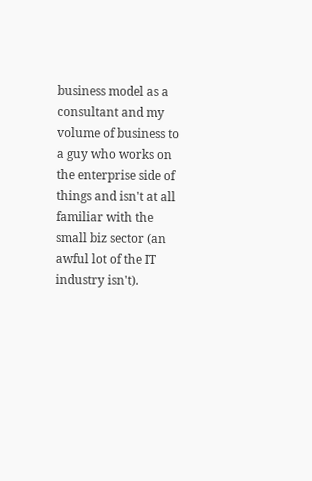business model as a consultant and my volume of business to a guy who works on the enterprise side of things and isn't at all familiar with the small biz sector (an awful lot of the IT industry isn't).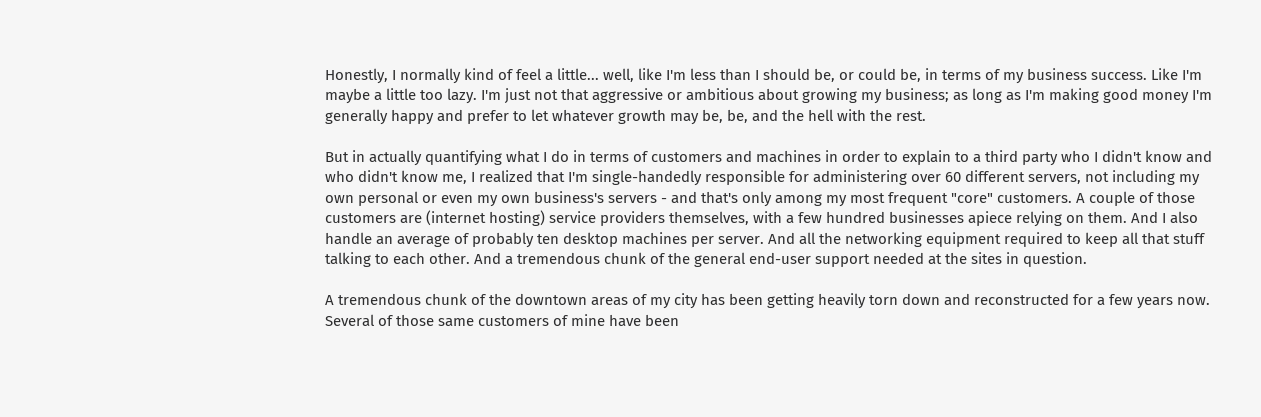Honestly, I normally kind of feel a little... well, like I'm less than I should be, or could be, in terms of my business success. Like I'm maybe a little too lazy. I'm just not that aggressive or ambitious about growing my business; as long as I'm making good money I'm generally happy and prefer to let whatever growth may be, be, and the hell with the rest.

But in actually quantifying what I do in terms of customers and machines in order to explain to a third party who I didn't know and who didn't know me, I realized that I'm single-handedly responsible for administering over 60 different servers, not including my own personal or even my own business's servers - and that's only among my most frequent "core" customers. A couple of those customers are (internet hosting) service providers themselves, with a few hundred businesses apiece relying on them. And I also handle an average of probably ten desktop machines per server. And all the networking equipment required to keep all that stuff talking to each other. And a tremendous chunk of the general end-user support needed at the sites in question.

A tremendous chunk of the downtown areas of my city has been getting heavily torn down and reconstructed for a few years now. Several of those same customers of mine have been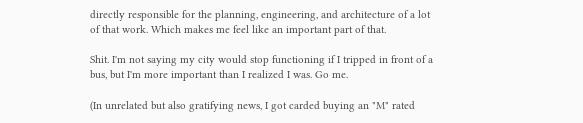directly responsible for the planning, engineering, and architecture of a lot of that work. Which makes me feel like an important part of that.

Shit. I'm not saying my city would stop functioning if I tripped in front of a bus, but I'm more important than I realized I was. Go me.

(In unrelated but also gratifying news, I got carded buying an "M" rated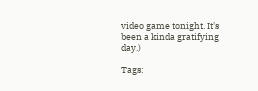video game tonight. It's been a kinda gratifying day.)

Tags: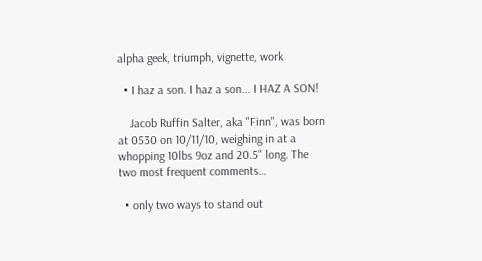alpha geek, triumph, vignette, work

  • I haz a son. I haz a son... I HAZ A SON!

    Jacob Ruffin Salter, aka "Finn", was born at 0530 on 10/11/10, weighing in at a whopping 10lbs 9oz and 20.5" long. The two most frequent comments…

  • only two ways to stand out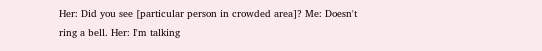Her: Did you see [particular person in crowded area]? Me: Doesn't ring a bell. Her: I'm talking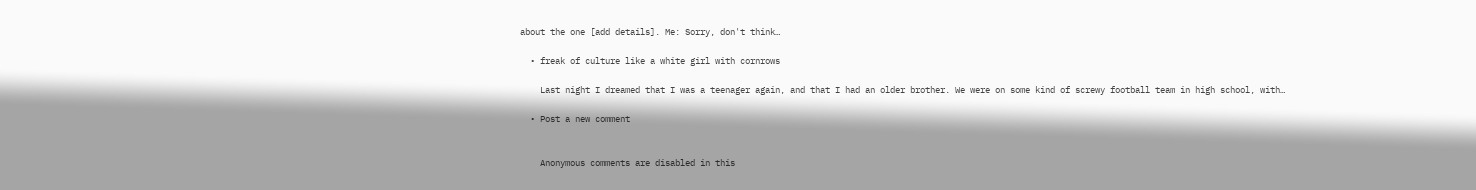about the one [add details]. Me: Sorry, don't think…

  • freak of culture like a white girl with cornrows

    Last night I dreamed that I was a teenager again, and that I had an older brother. We were on some kind of screwy football team in high school, with…

  • Post a new comment


    Anonymous comments are disabled in this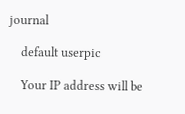journal

    default userpic

    Your IP address will be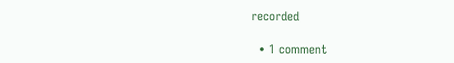recorded

  • 1 comment